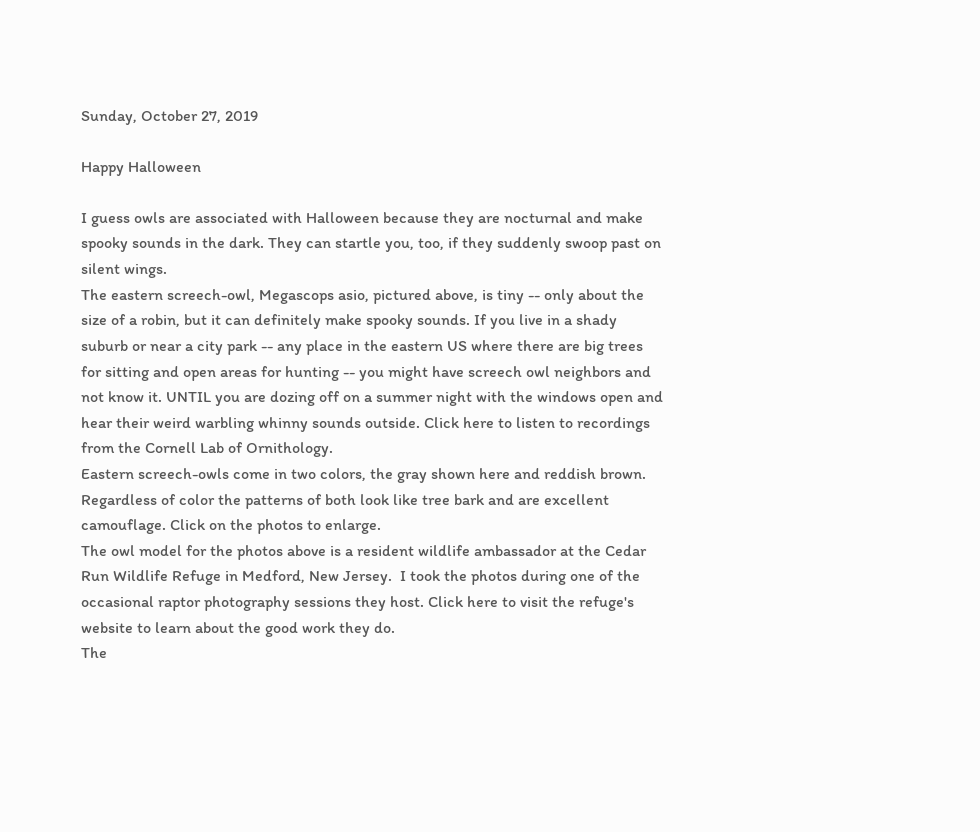Sunday, October 27, 2019

Happy Halloween

I guess owls are associated with Halloween because they are nocturnal and make spooky sounds in the dark. They can startle you, too, if they suddenly swoop past on silent wings.
The eastern screech-owl, Megascops asio, pictured above, is tiny -- only about the size of a robin, but it can definitely make spooky sounds. If you live in a shady suburb or near a city park -- any place in the eastern US where there are big trees for sitting and open areas for hunting -- you might have screech owl neighbors and not know it. UNTIL you are dozing off on a summer night with the windows open and hear their weird warbling whinny sounds outside. Click here to listen to recordings from the Cornell Lab of Ornithology.
Eastern screech-owls come in two colors, the gray shown here and reddish brown. Regardless of color the patterns of both look like tree bark and are excellent camouflage. Click on the photos to enlarge.
The owl model for the photos above is a resident wildlife ambassador at the Cedar Run Wildlife Refuge in Medford, New Jersey.  I took the photos during one of the occasional raptor photography sessions they host. Click here to visit the refuge's website to learn about the good work they do.
The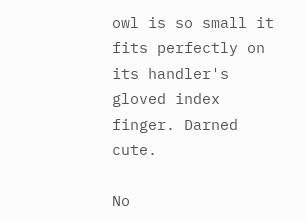owl is so small it fits perfectly on its handler's gloved index finger. Darned cute.

No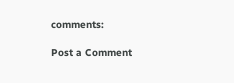comments:

Post a Comment